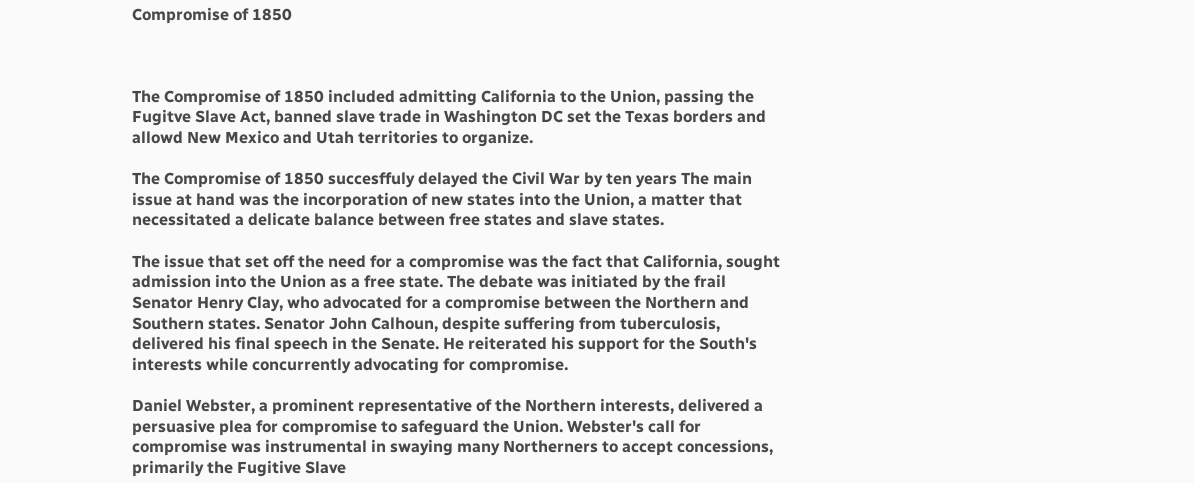Compromise of 1850



The Compromise of 1850 included admitting California to the Union, passing the Fugitve Slave Act, banned slave trade in Washington DC set the Texas borders and allowd New Mexico and Utah territories to organize.

The Compromise of 1850 succesffuly delayed the Civil War by ten years The main issue at hand was the incorporation of new states into the Union, a matter that necessitated a delicate balance between free states and slave states.

The issue that set off the need for a compromise was the fact that California, sought admission into the Union as a free state. The debate was initiated by the frail Senator Henry Clay, who advocated for a compromise between the Northern and Southern states. Senator John Calhoun, despite suffering from tuberculosis, delivered his final speech in the Senate. He reiterated his support for the South's interests while concurrently advocating for compromise.

Daniel Webster, a prominent representative of the Northern interests, delivered a persuasive plea for compromise to safeguard the Union. Webster's call for compromise was instrumental in swaying many Northerners to accept concessions, primarily the Fugitive Slave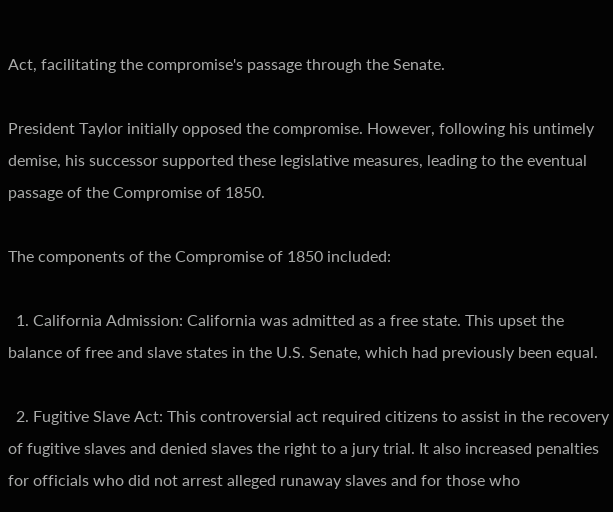Act, facilitating the compromise's passage through the Senate.

President Taylor initially opposed the compromise. However, following his untimely demise, his successor supported these legislative measures, leading to the eventual passage of the Compromise of 1850.

The components of the Compromise of 1850 included:

  1. California Admission: California was admitted as a free state. This upset the balance of free and slave states in the U.S. Senate, which had previously been equal.

  2. Fugitive Slave Act: This controversial act required citizens to assist in the recovery of fugitive slaves and denied slaves the right to a jury trial. It also increased penalties for officials who did not arrest alleged runaway slaves and for those who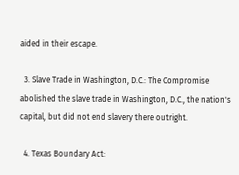aided in their escape.

  3. Slave Trade in Washington, D.C.: The Compromise abolished the slave trade in Washington, D.C., the nation's capital, but did not end slavery there outright.

  4. Texas Boundary Act: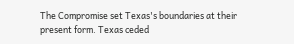The Compromise set Texas's boundaries at their present form. Texas ceded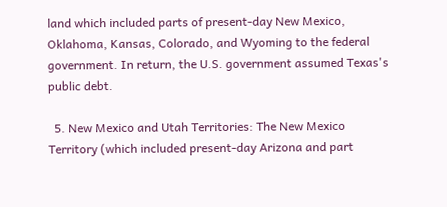land which included parts of present-day New Mexico, Oklahoma, Kansas, Colorado, and Wyoming to the federal government. In return, the U.S. government assumed Texas's public debt.

  5. New Mexico and Utah Territories: The New Mexico Territory (which included present-day Arizona and part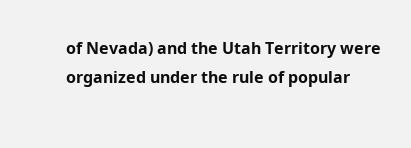of Nevada) and the Utah Territory were organized under the rule of popular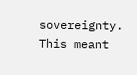sovereignty. This meant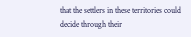that the settlers in these territories could decide through their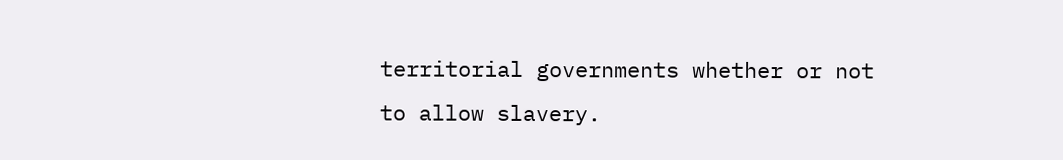territorial governments whether or not to allow slavery.